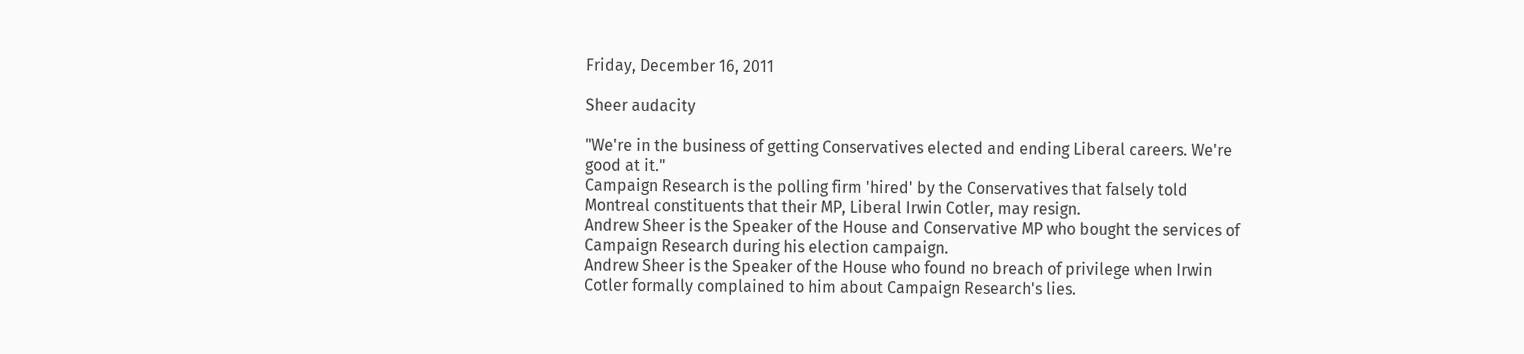Friday, December 16, 2011

Sheer audacity

"We're in the business of getting Conservatives elected and ending Liberal careers. We're good at it."
Campaign Research is the polling firm 'hired' by the Conservatives that falsely told Montreal constituents that their MP, Liberal Irwin Cotler, may resign.
Andrew Sheer is the Speaker of the House and Conservative MP who bought the services of Campaign Research during his election campaign.
Andrew Sheer is the Speaker of the House who found no breach of privilege when Irwin Cotler formally complained to him about Campaign Research's lies.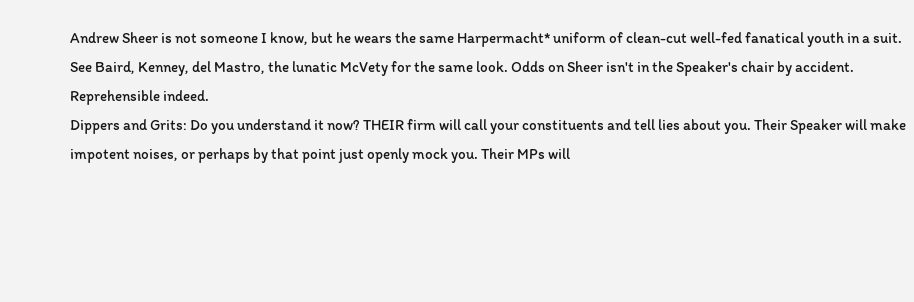Andrew Sheer is not someone I know, but he wears the same Harpermacht* uniform of clean-cut well-fed fanatical youth in a suit. See Baird, Kenney, del Mastro, the lunatic McVety for the same look. Odds on Sheer isn't in the Speaker's chair by accident. Reprehensible indeed.
Dippers and Grits: Do you understand it now? THEIR firm will call your constituents and tell lies about you. Their Speaker will make impotent noises, or perhaps by that point just openly mock you. Their MPs will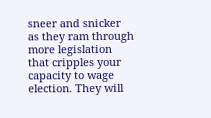sneer and snicker as they ram through more legislation that cripples your capacity to wage election. They will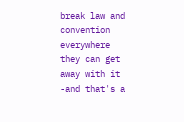break law and convention everywhere they can get away with it -and that's a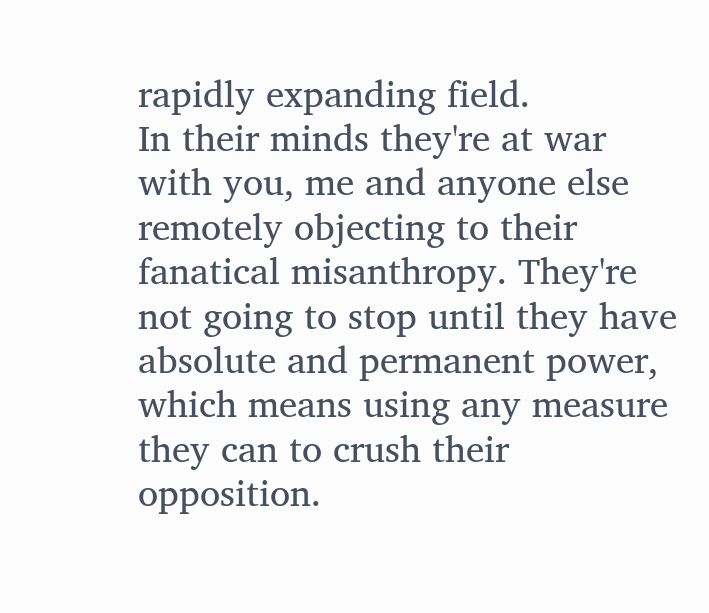rapidly expanding field.
In their minds they're at war with you, me and anyone else remotely objecting to their fanatical misanthropy. They're not going to stop until they have absolute and permanent power, which means using any measure they can to crush their opposition.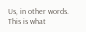Us, in other words.
This is what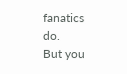fanatics do.
But you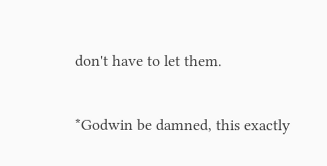don't have to let them.

*Godwin be damned, this exactly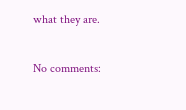what they are.

No comments: